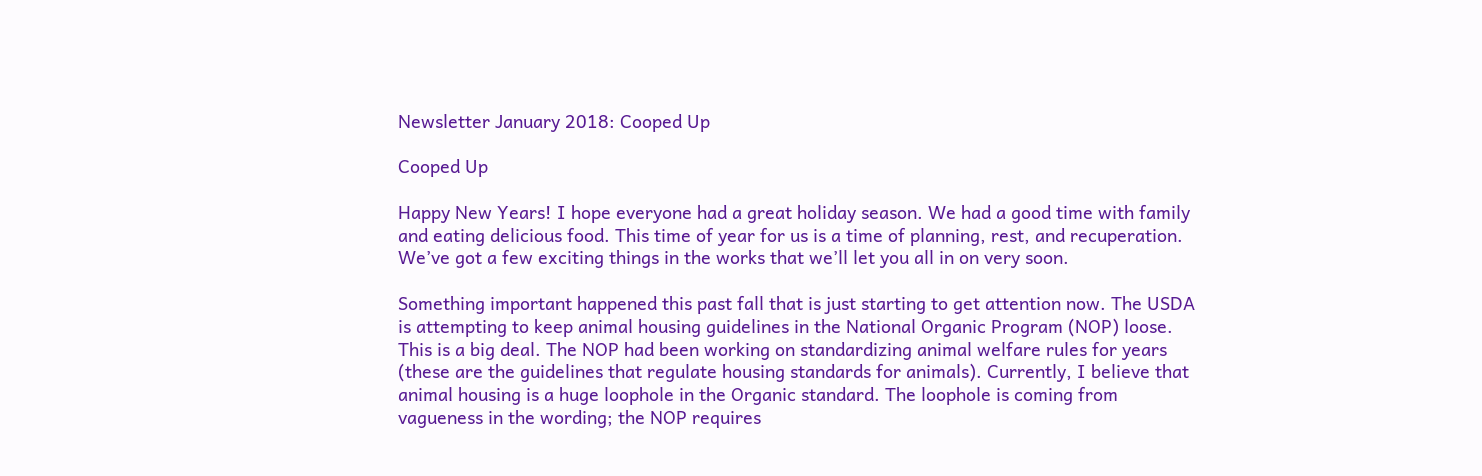Newsletter January 2018: Cooped Up

Cooped Up

Happy New Years! I hope everyone had a great holiday season. We had a good time with family and eating delicious food. This time of year for us is a time of planning, rest, and recuperation. We’ve got a few exciting things in the works that we’ll let you all in on very soon.

Something important happened this past fall that is just starting to get attention now. The USDA is attempting to keep animal housing guidelines in the National Organic Program (NOP) loose. This is a big deal. The NOP had been working on standardizing animal welfare rules for years (these are the guidelines that regulate housing standards for animals). Currently, I believe that animal housing is a huge loophole in the Organic standard. The loophole is coming from vagueness in the wording; the NOP requires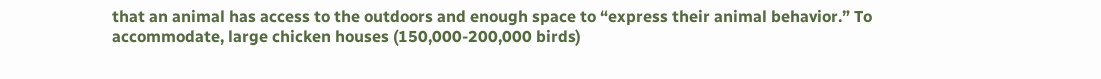that an animal has access to the outdoors and enough space to “express their animal behavior.” To accommodate, large chicken houses (150,000-200,000 birds)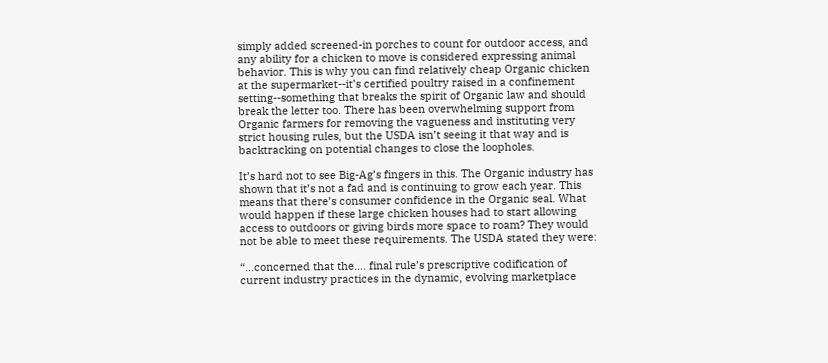simply added screened-in porches to count for outdoor access, and any ability for a chicken to move is considered expressing animal behavior. This is why you can find relatively cheap Organic chicken at the supermarket--it’s certified poultry raised in a confinement setting--something that breaks the spirit of Organic law and should break the letter too. There has been overwhelming support from Organic farmers for removing the vagueness and instituting very strict housing rules, but the USDA isn’t seeing it that way and is backtracking on potential changes to close the loopholes.

It’s hard not to see Big-Ag’s fingers in this. The Organic industry has shown that it’s not a fad and is continuing to grow each year. This means that there’s consumer confidence in the Organic seal. What would happen if these large chicken houses had to start allowing access to outdoors or giving birds more space to roam? They would not be able to meet these requirements. The USDA stated they were:

“…concerned that the…. final rule’s prescriptive codification of current industry practices in the dynamic, evolving marketplace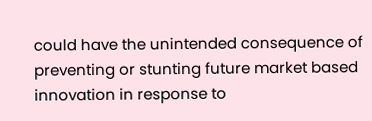could have the unintended consequence of preventing or stunting future market based innovation in response to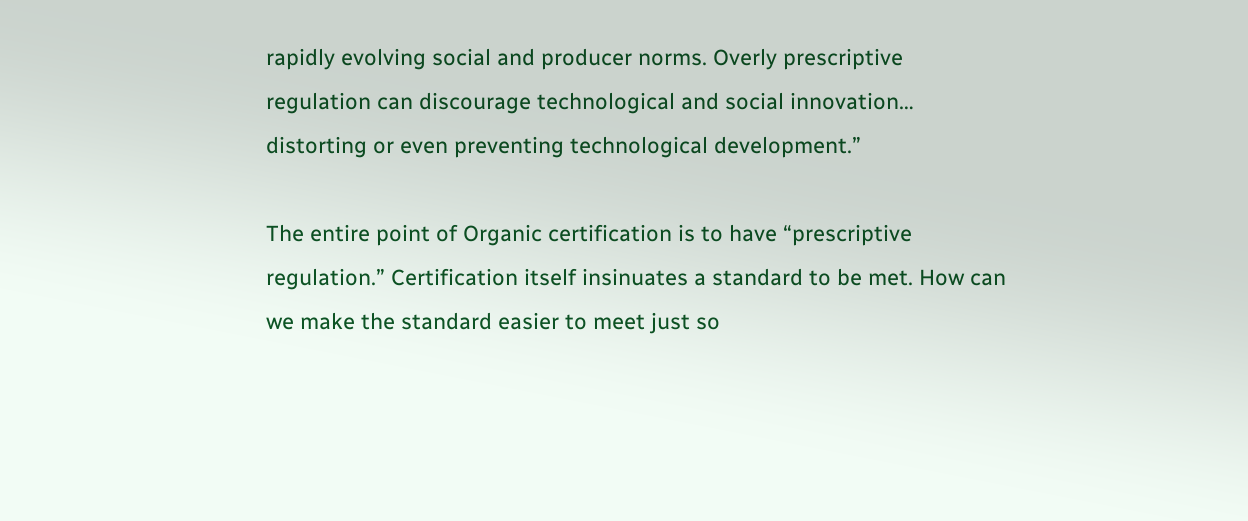rapidly evolving social and producer norms. Overly prescriptive regulation can discourage technological and social innovation… distorting or even preventing technological development.”

The entire point of Organic certification is to have “prescriptive regulation.” Certification itself insinuates a standard to be met. How can we make the standard easier to meet just so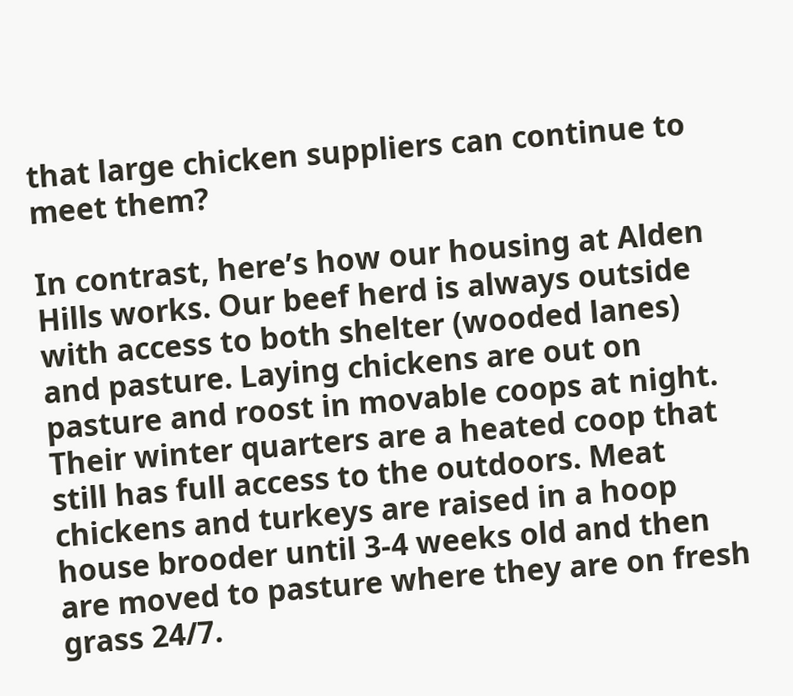that large chicken suppliers can continue to meet them?

In contrast, here’s how our housing at Alden Hills works. Our beef herd is always outside with access to both shelter (wooded lanes) and pasture. Laying chickens are out on pasture and roost in movable coops at night. Their winter quarters are a heated coop that still has full access to the outdoors. Meat chickens and turkeys are raised in a hoop house brooder until 3-4 weeks old and then are moved to pasture where they are on fresh grass 24/7.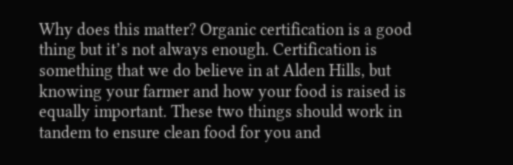Why does this matter? Organic certification is a good thing but it’s not always enough. Certification is something that we do believe in at Alden Hills, but knowing your farmer and how your food is raised is equally important. These two things should work in tandem to ensure clean food for you and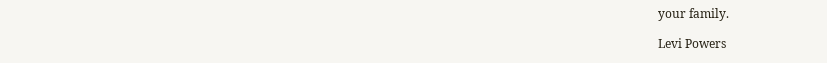your family.

Levi Powers